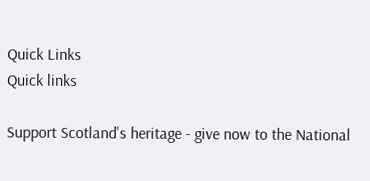Quick Links
Quick links

Support Scotland's heritage - give now to the National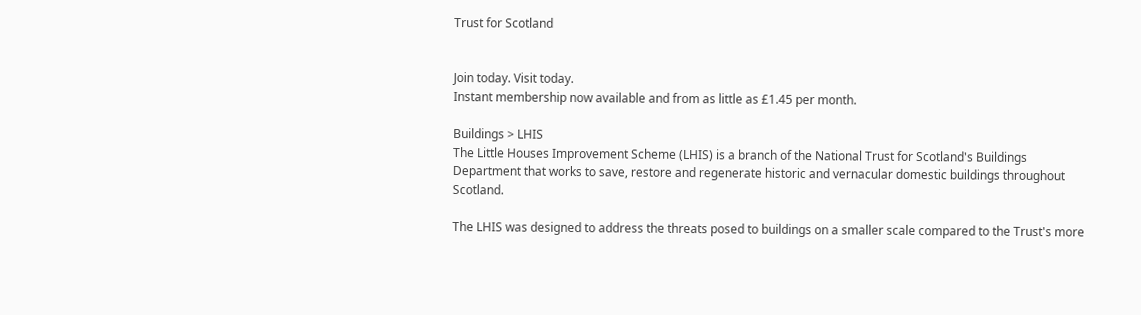Trust for Scotland


Join today. Visit today.
Instant membership now available and from as little as £1.45 per month.

Buildings > LHIS
The Little Houses Improvement Scheme (LHIS) is a branch of the National Trust for Scotland's Buildings Department that works to save, restore and regenerate historic and vernacular domestic buildings throughout Scotland.

The LHIS was designed to address the threats posed to buildings on a smaller scale compared to the Trust's more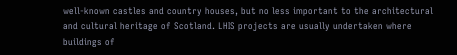well-known castles and country houses, but no less important to the architectural and cultural heritage of Scotland. LHIS projects are usually undertaken where buildings of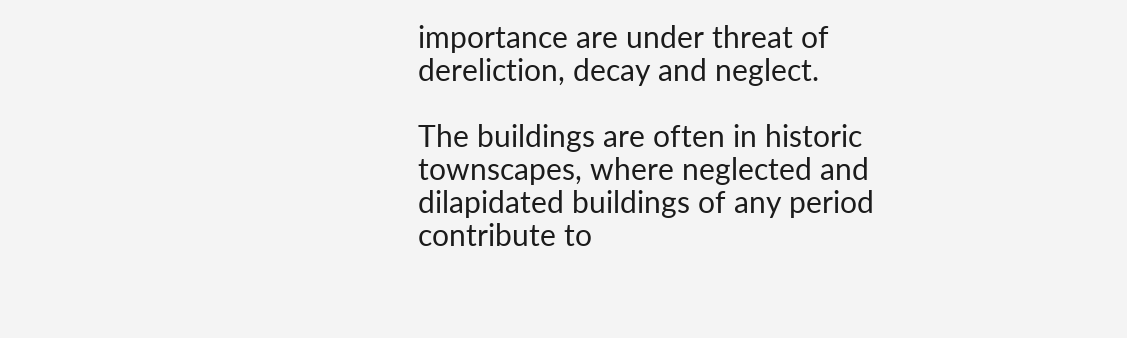importance are under threat of dereliction, decay and neglect.

The buildings are often in historic townscapes, where neglected and dilapidated buildings of any period contribute to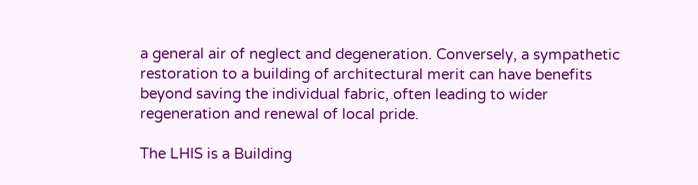a general air of neglect and degeneration. Conversely, a sympathetic restoration to a building of architectural merit can have benefits beyond saving the individual fabric, often leading to wider regeneration and renewal of local pride.

The LHIS is a Building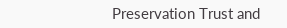Preservation Trust and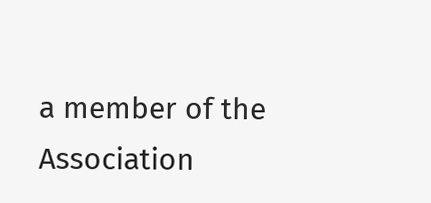a member of the Association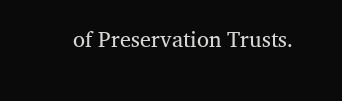of Preservation Trusts.